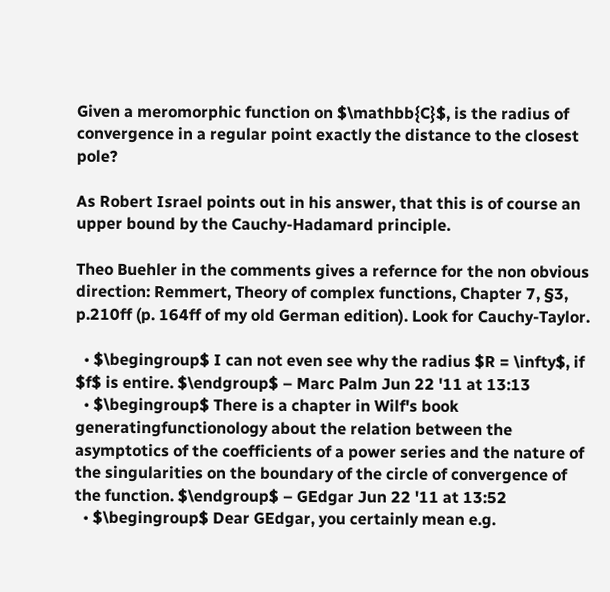Given a meromorphic function on $\mathbb{C}$, is the radius of convergence in a regular point exactly the distance to the closest pole?

As Robert Israel points out in his answer, that this is of course an upper bound by the Cauchy-Hadamard principle.

Theo Buehler in the comments gives a refernce for the non obvious direction: Remmert, Theory of complex functions, Chapter 7, §3, p.210ff (p. 164ff of my old German edition). Look for Cauchy-Taylor.

  • $\begingroup$ I can not even see why the radius $R = \infty$, if $f$ is entire. $\endgroup$ – Marc Palm Jun 22 '11 at 13:13
  • $\begingroup$ There is a chapter in Wilf's book generatingfunctionology about the relation between the asymptotics of the coefficients of a power series and the nature of the singularities on the boundary of the circle of convergence of the function. $\endgroup$ – GEdgar Jun 22 '11 at 13:52
  • $\begingroup$ Dear GEdgar, you certainly mean e.g.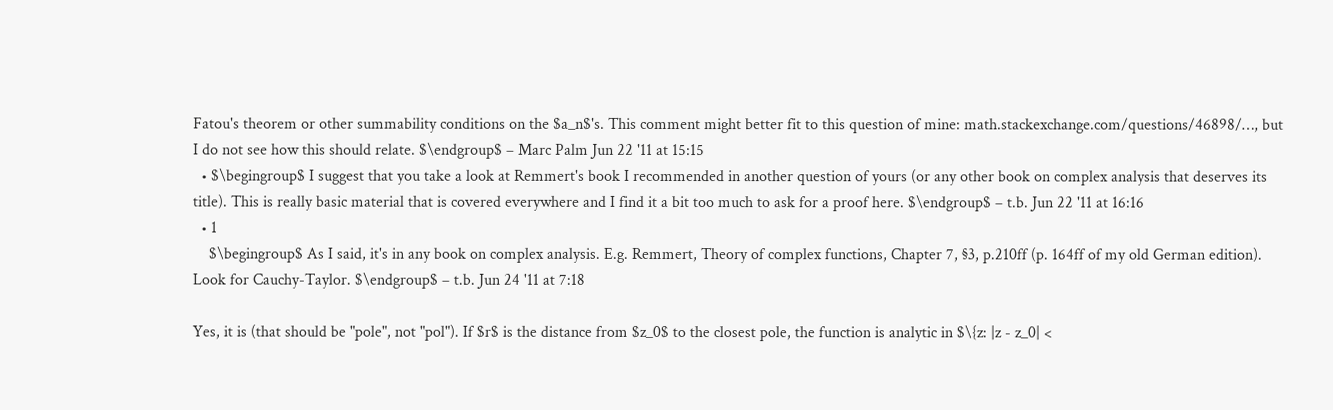Fatou's theorem or other summability conditions on the $a_n$'s. This comment might better fit to this question of mine: math.stackexchange.com/questions/46898/…, but I do not see how this should relate. $\endgroup$ – Marc Palm Jun 22 '11 at 15:15
  • $\begingroup$ I suggest that you take a look at Remmert's book I recommended in another question of yours (or any other book on complex analysis that deserves its title). This is really basic material that is covered everywhere and I find it a bit too much to ask for a proof here. $\endgroup$ – t.b. Jun 22 '11 at 16:16
  • 1
    $\begingroup$ As I said, it's in any book on complex analysis. E.g. Remmert, Theory of complex functions, Chapter 7, §3, p.210ff (p. 164ff of my old German edition). Look for Cauchy-Taylor. $\endgroup$ – t.b. Jun 24 '11 at 7:18

Yes, it is (that should be "pole", not "pol"). If $r$ is the distance from $z_0$ to the closest pole, the function is analytic in $\{z: |z - z_0| <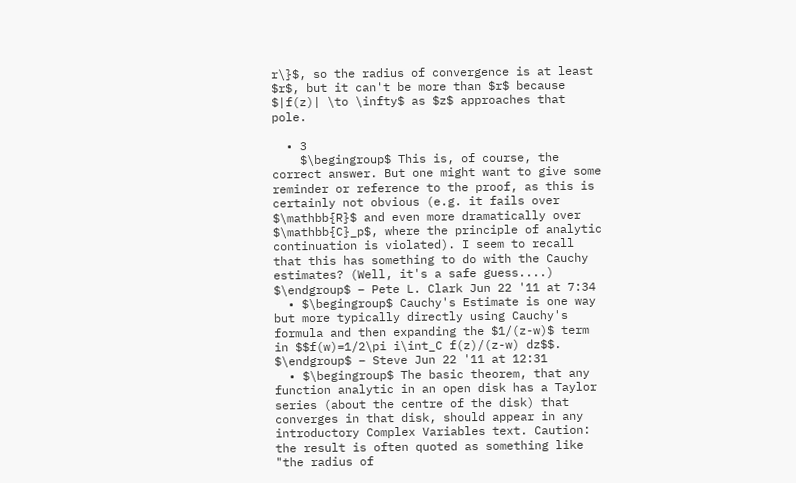r\}$, so the radius of convergence is at least $r$, but it can't be more than $r$ because $|f(z)| \to \infty$ as $z$ approaches that pole.

  • 3
    $\begingroup$ This is, of course, the correct answer. But one might want to give some reminder or reference to the proof, as this is certainly not obvious (e.g. it fails over $\mathbb{R}$ and even more dramatically over $\mathbb{C}_p$, where the principle of analytic continuation is violated). I seem to recall that this has something to do with the Cauchy estimates? (Well, it's a safe guess....) $\endgroup$ – Pete L. Clark Jun 22 '11 at 7:34
  • $\begingroup$ Cauchy's Estimate is one way but more typically directly using Cauchy's formula and then expanding the $1/(z-w)$ term in $$f(w)=1/2\pi i\int_C f(z)/(z-w) dz$$. $\endgroup$ – Steve Jun 22 '11 at 12:31
  • $\begingroup$ The basic theorem, that any function analytic in an open disk has a Taylor series (about the centre of the disk) that converges in that disk, should appear in any introductory Complex Variables text. Caution: the result is often quoted as something like "the radius of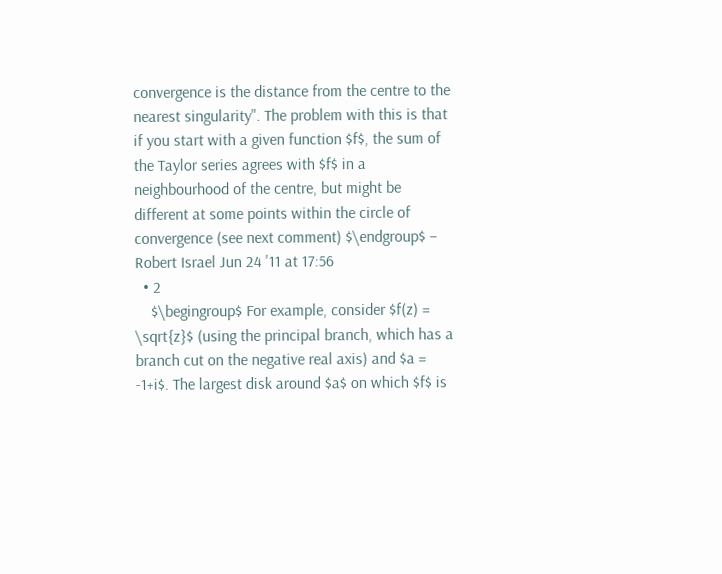convergence is the distance from the centre to the nearest singularity". The problem with this is that if you start with a given function $f$, the sum of the Taylor series agrees with $f$ in a neighbourhood of the centre, but might be different at some points within the circle of convergence (see next comment) $\endgroup$ – Robert Israel Jun 24 '11 at 17:56
  • 2
    $\begingroup$ For example, consider $f(z) = \sqrt{z}$ (using the principal branch, which has a branch cut on the negative real axis) and $a = -1+i$. The largest disk around $a$ on which $f$ is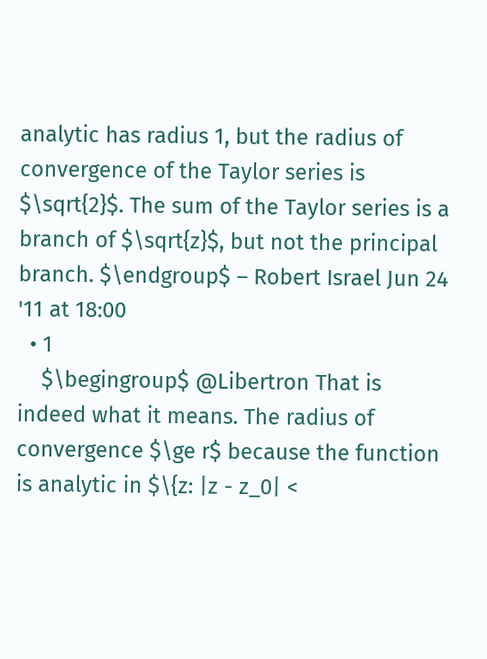analytic has radius 1, but the radius of convergence of the Taylor series is $\sqrt{2}$. The sum of the Taylor series is a branch of $\sqrt{z}$, but not the principal branch. $\endgroup$ – Robert Israel Jun 24 '11 at 18:00
  • 1
    $\begingroup$ @Libertron That is indeed what it means. The radius of convergence $\ge r$ because the function is analytic in $\{z: |z - z_0| <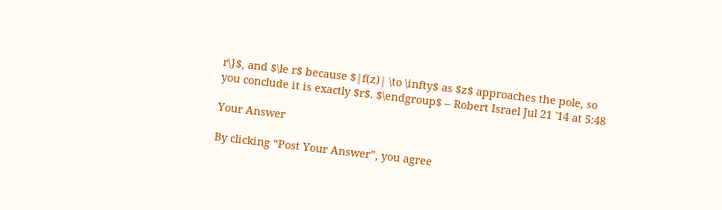r\}$, and $\le r$ because $|f(z)| \to \infty$ as $z$ approaches the pole, so you conclude it is exactly $r$. $\endgroup$ – Robert Israel Jul 21 '14 at 5:48

Your Answer

By clicking “Post Your Answer”, you agree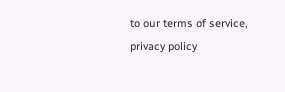to our terms of service, privacy policy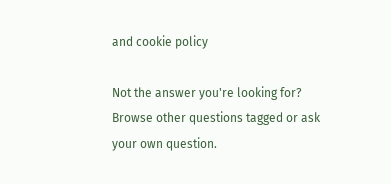and cookie policy

Not the answer you're looking for? Browse other questions tagged or ask your own question.